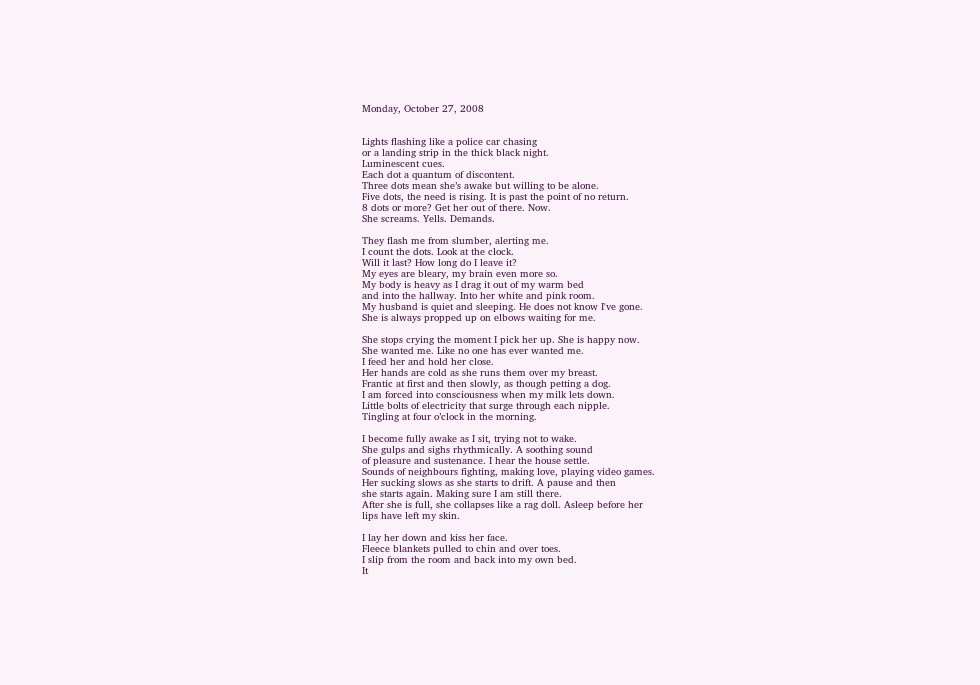Monday, October 27, 2008


Lights flashing like a police car chasing
or a landing strip in the thick black night.
Luminescent cues.
Each dot a quantum of discontent.
Three dots mean she’s awake but willing to be alone.
Five dots, the need is rising. It is past the point of no return.
8 dots or more? Get her out of there. Now.
She screams. Yells. Demands.

They flash me from slumber, alerting me.
I count the dots. Look at the clock.
Will it last? How long do I leave it?
My eyes are bleary, my brain even more so.
My body is heavy as I drag it out of my warm bed
and into the hallway. Into her white and pink room.
My husband is quiet and sleeping. He does not know I've gone.
She is always propped up on elbows waiting for me.

She stops crying the moment I pick her up. She is happy now.
She wanted me. Like no one has ever wanted me.
I feed her and hold her close.
Her hands are cold as she runs them over my breast.
Frantic at first and then slowly, as though petting a dog.
I am forced into consciousness when my milk lets down.
Little bolts of electricity that surge through each nipple.
Tingling at four o’clock in the morning.

I become fully awake as I sit, trying not to wake.
She gulps and sighs rhythmically. A soothing sound
of pleasure and sustenance. I hear the house settle.
Sounds of neighbours fighting, making love, playing video games.
Her sucking slows as she starts to drift. A pause and then
she starts again. Making sure I am still there.
After she is full, she collapses like a rag doll. Asleep before her
lips have left my skin.

I lay her down and kiss her face.
Fleece blankets pulled to chin and over toes.
I slip from the room and back into my own bed.
It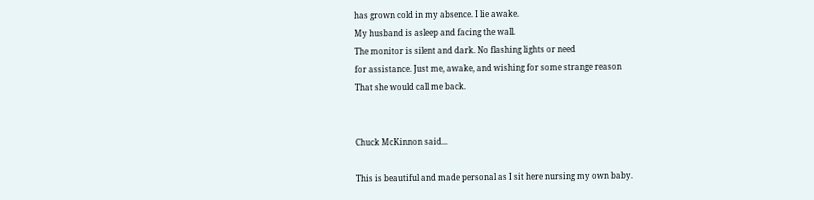has grown cold in my absence. I lie awake.
My husband is asleep and facing the wall.
The monitor is silent and dark. No flashing lights or need
for assistance. Just me, awake, and wishing for some strange reason
That she would call me back.


Chuck McKinnon said...

This is beautiful and made personal as I sit here nursing my own baby.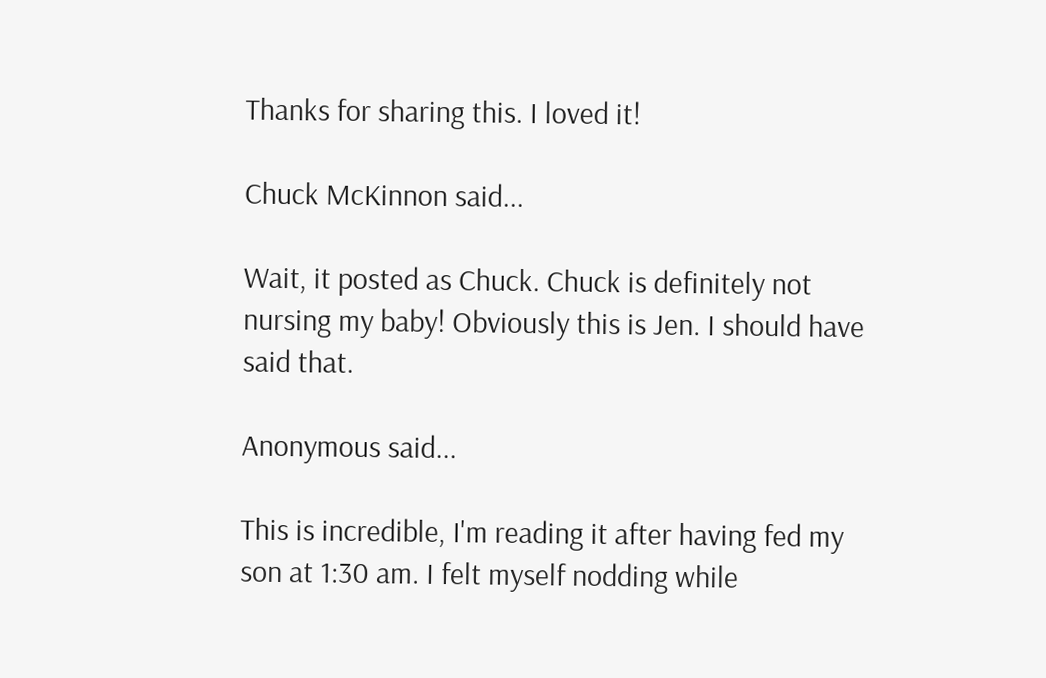Thanks for sharing this. I loved it!

Chuck McKinnon said...

Wait, it posted as Chuck. Chuck is definitely not nursing my baby! Obviously this is Jen. I should have said that.

Anonymous said...

This is incredible, I'm reading it after having fed my son at 1:30 am. I felt myself nodding while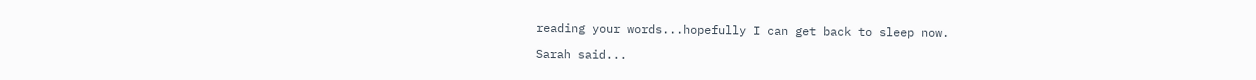reading your words...hopefully I can get back to sleep now.

Sarah said...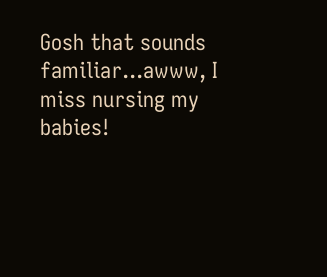Gosh that sounds familiar...awww, I miss nursing my babies!